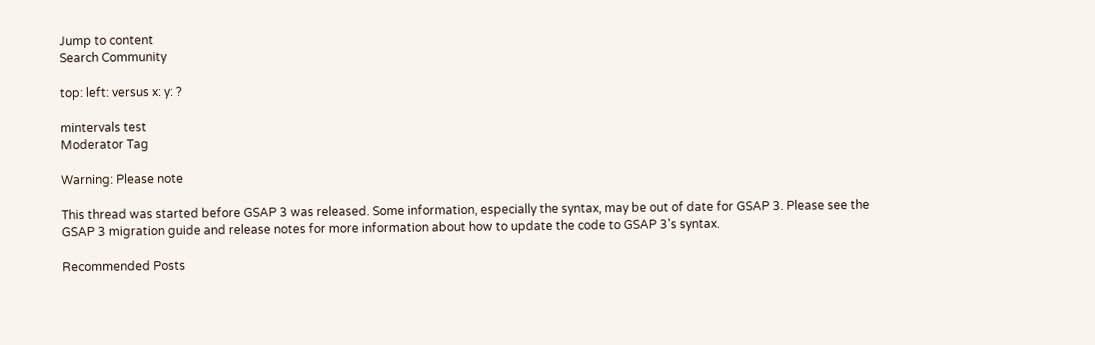Jump to content
Search Community

top: left: versus x: y: ?

mintervals test
Moderator Tag

Warning: Please note

This thread was started before GSAP 3 was released. Some information, especially the syntax, may be out of date for GSAP 3. Please see the GSAP 3 migration guide and release notes for more information about how to update the code to GSAP 3's syntax.

Recommended Posts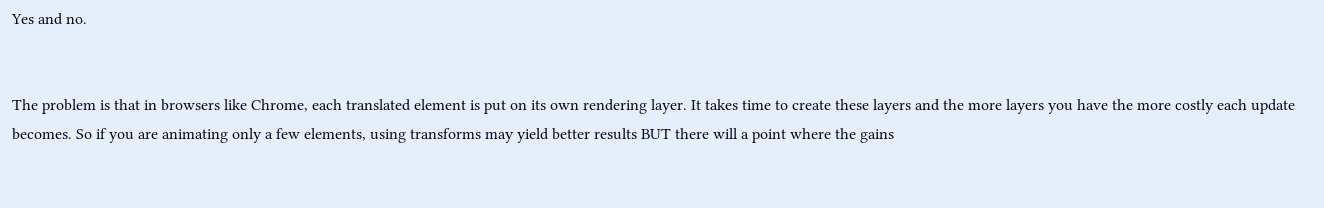Yes and no.


The problem is that in browsers like Chrome, each translated element is put on its own rendering layer. It takes time to create these layers and the more layers you have the more costly each update becomes. So if you are animating only a few elements, using transforms may yield better results BUT there will a point where the gains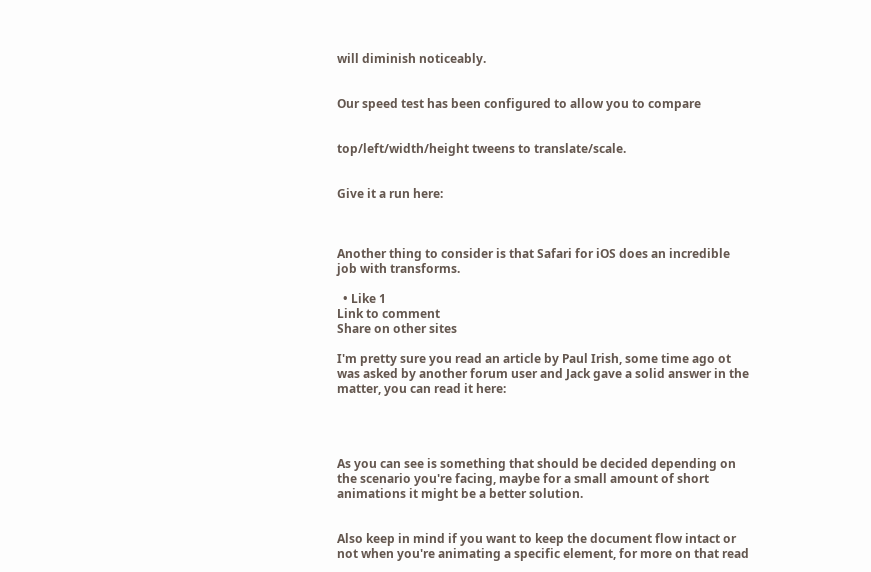will diminish noticeably.


Our speed test has been configured to allow you to compare


top/left/width/height tweens to translate/scale.


Give it a run here:



Another thing to consider is that Safari for iOS does an incredible job with transforms.

  • Like 1
Link to comment
Share on other sites

I'm pretty sure you read an article by Paul Irish, some time ago ot was asked by another forum user and Jack gave a solid answer in the matter, you can read it here:




As you can see is something that should be decided depending on the scenario you're facing, maybe for a small amount of short animations it might be a better solution.


Also keep in mind if you want to keep the document flow intact or not when you're animating a specific element, for more on that read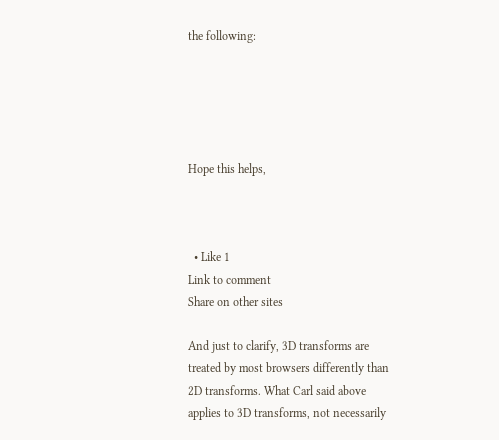the following:





Hope this helps,



  • Like 1
Link to comment
Share on other sites

And just to clarify, 3D transforms are treated by most browsers differently than 2D transforms. What Carl said above applies to 3D transforms, not necessarily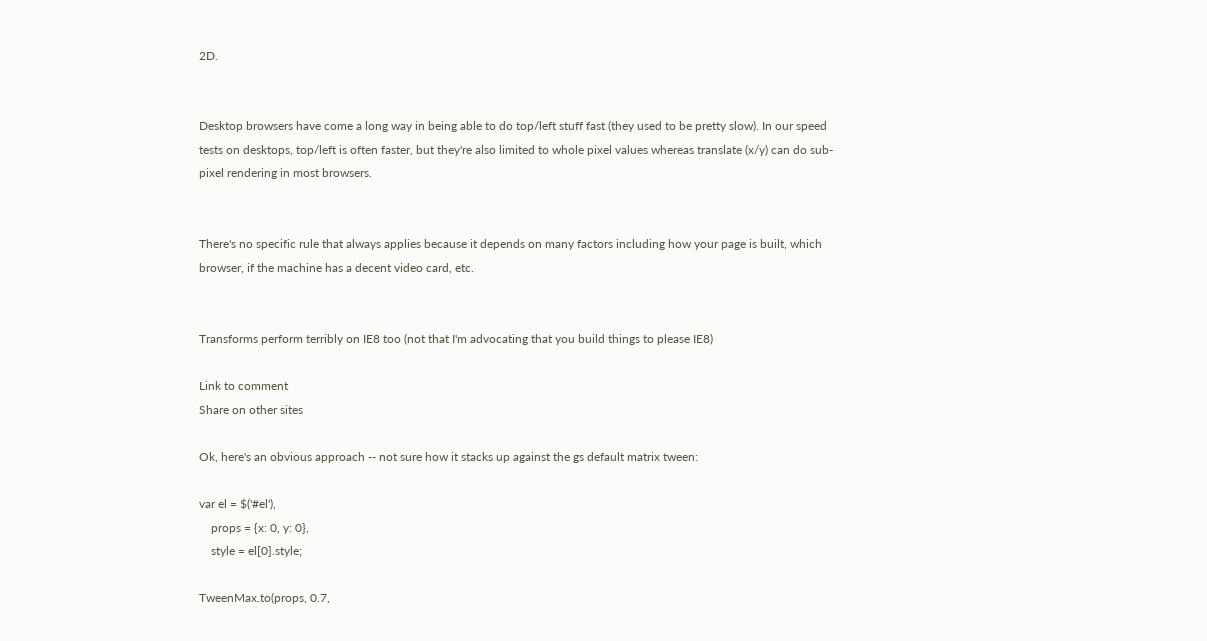2D.


Desktop browsers have come a long way in being able to do top/left stuff fast (they used to be pretty slow). In our speed tests on desktops, top/left is often faster, but they're also limited to whole pixel values whereas translate (x/y) can do sub-pixel rendering in most browsers.


There's no specific rule that always applies because it depends on many factors including how your page is built, which browser, if the machine has a decent video card, etc.


Transforms perform terribly on IE8 too (not that I'm advocating that you build things to please IE8)

Link to comment
Share on other sites

Ok, here's an obvious approach -- not sure how it stacks up against the gs default matrix tween:

var el = $('#el'),
    props = {x: 0, y: 0},
    style = el[0].style;

TweenMax.to(props, 0.7,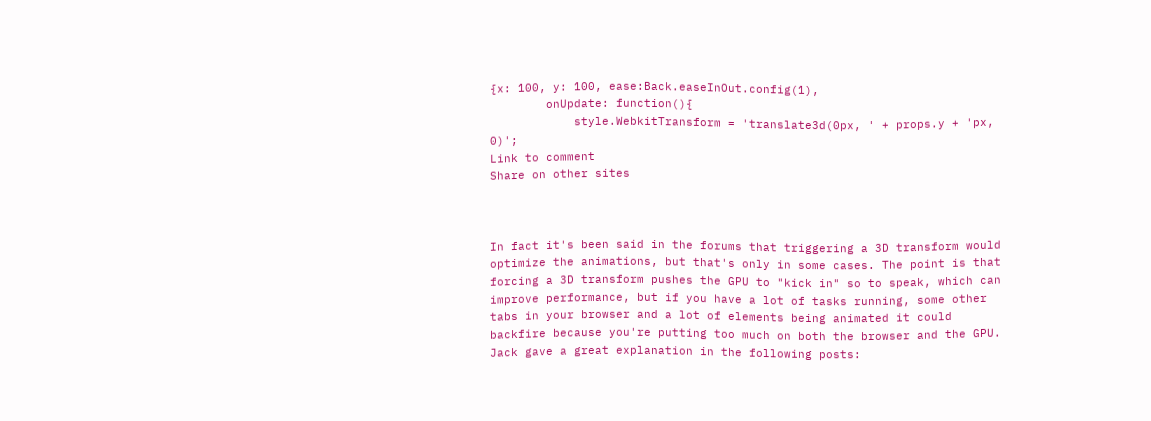{x: 100, y: 100, ease:Back.easeInOut.config(1),
        onUpdate: function(){
            style.WebkitTransform = 'translate3d(0px, ' + props.y + 'px, 0)';
Link to comment
Share on other sites



In fact it's been said in the forums that triggering a 3D transform would optimize the animations, but that's only in some cases. The point is that forcing a 3D transform pushes the GPU to "kick in" so to speak, which can improve performance, but if you have a lot of tasks running, some other tabs in your browser and a lot of elements being animated it could backfire because you're putting too much on both the browser and the GPU. Jack gave a great explanation in the following posts: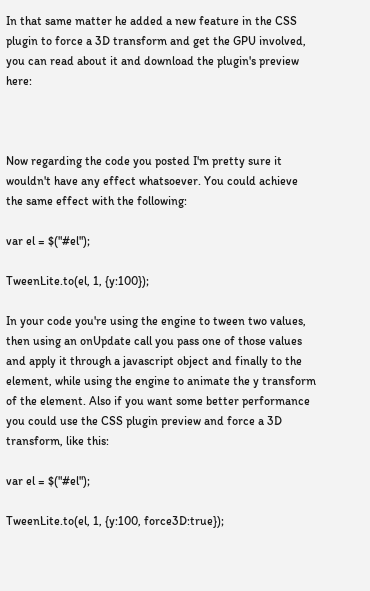In that same matter he added a new feature in the CSS plugin to force a 3D transform and get the GPU involved, you can read about it and download the plugin's preview here:



Now regarding the code you posted I'm pretty sure it wouldn't have any effect whatsoever. You could achieve the same effect with the following:

var el = $("#el");

TweenLite.to(el, 1, {y:100});

In your code you're using the engine to tween two values, then using an onUpdate call you pass one of those values and apply it through a javascript object and finally to the element, while using the engine to animate the y transform of the element. Also if you want some better performance you could use the CSS plugin preview and force a 3D transform, like this:

var el = $("#el");

TweenLite.to(el, 1, {y:100, force3D:true});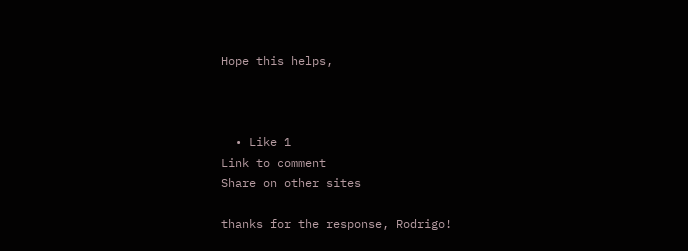Hope this helps,



  • Like 1
Link to comment
Share on other sites

thanks for the response, Rodrigo!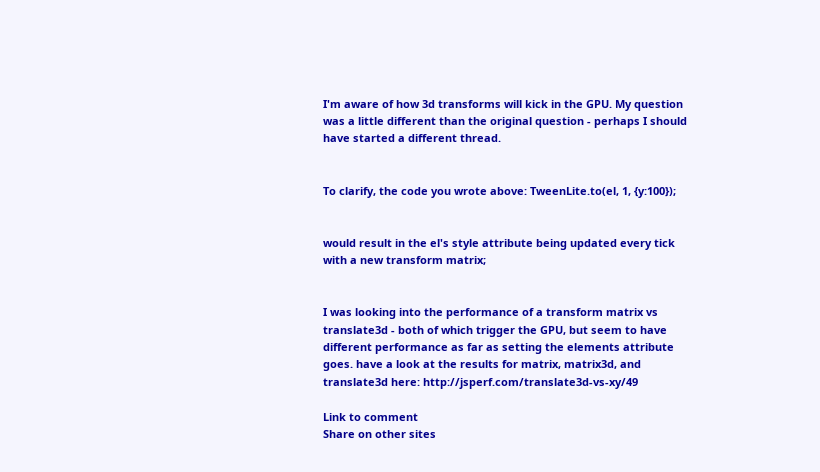I'm aware of how 3d transforms will kick in the GPU. My question was a little different than the original question - perhaps I should have started a different thread.


To clarify, the code you wrote above: TweenLite.to(el, 1, {y:100});


would result in the el's style attribute being updated every tick with a new transform matrix;


I was looking into the performance of a transform matrix vs translate3d - both of which trigger the GPU, but seem to have different performance as far as setting the elements attribute goes. have a look at the results for matrix, matrix3d, and translate3d here: http://jsperf.com/translate3d-vs-xy/49

Link to comment
Share on other sites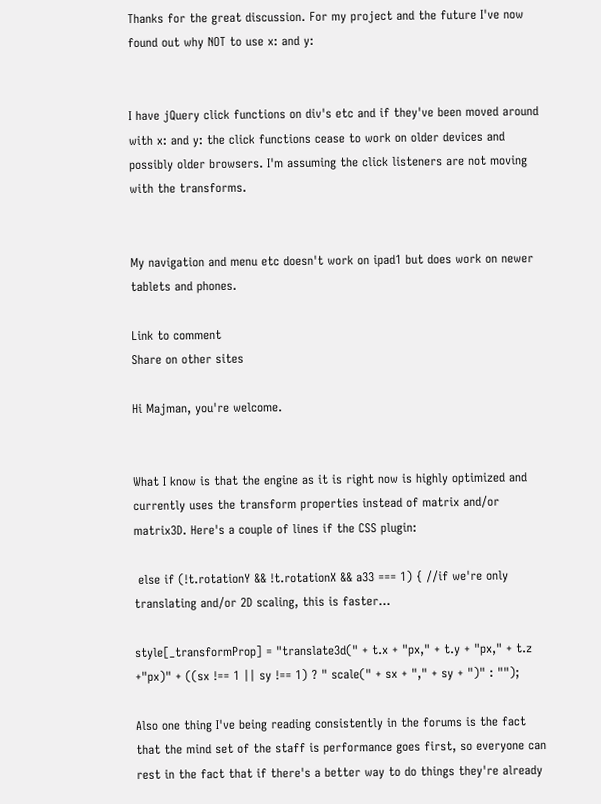Thanks for the great discussion. For my project and the future I've now found out why NOT to use x: and y:


I have jQuery click functions on div's etc and if they've been moved around with x: and y: the click functions cease to work on older devices and possibly older browsers. I'm assuming the click listeners are not moving with the transforms.


My navigation and menu etc doesn't work on ipad1 but does work on newer tablets and phones.

Link to comment
Share on other sites

Hi Majman, you're welcome.


What I know is that the engine as it is right now is highly optimized and currently uses the transform properties instead of matrix and/or matrix3D. Here's a couple of lines if the CSS plugin:

 else if (!t.rotationY && !t.rotationX && a33 === 1) { //if we're only translating and/or 2D scaling, this is faster...

style[_transformProp] = "translate3d(" + t.x + "px," + t.y + "px," + t.z +"px)" + ((sx !== 1 || sy !== 1) ? " scale(" + sx + "," + sy + ")" : "");

Also one thing I've being reading consistently in the forums is the fact that the mind set of the staff is performance goes first, so everyone can rest in the fact that if there's a better way to do things they're already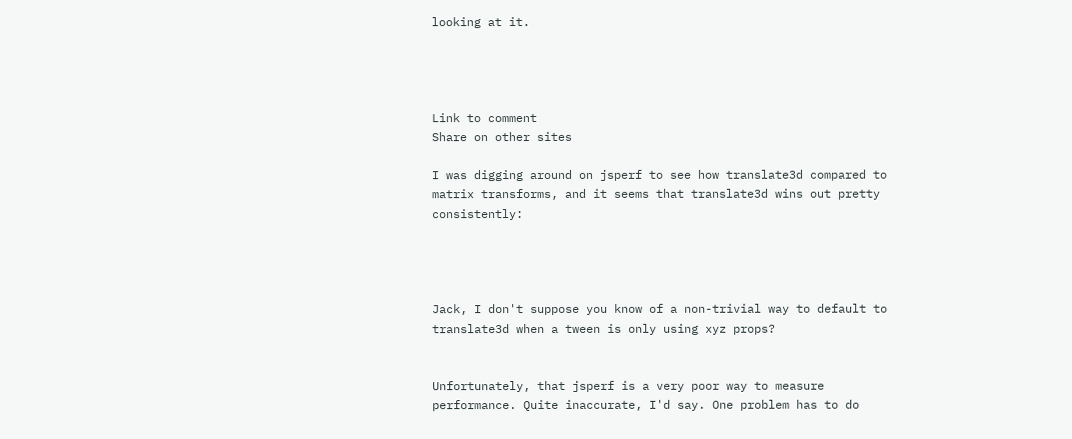looking at it.




Link to comment
Share on other sites

I was digging around on jsperf to see how translate3d compared to matrix transforms, and it seems that translate3d wins out pretty consistently:




Jack, I don't suppose you know of a non-trivial way to default to translate3d when a tween is only using xyz props?


Unfortunately, that jsperf is a very poor way to measure performance. Quite inaccurate, I'd say. One problem has to do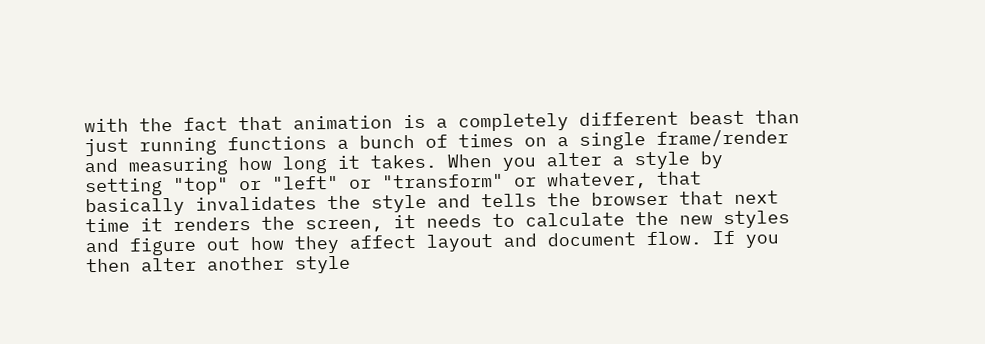with the fact that animation is a completely different beast than just running functions a bunch of times on a single frame/render and measuring how long it takes. When you alter a style by setting "top" or "left" or "transform" or whatever, that basically invalidates the style and tells the browser that next time it renders the screen, it needs to calculate the new styles and figure out how they affect layout and document flow. If you then alter another style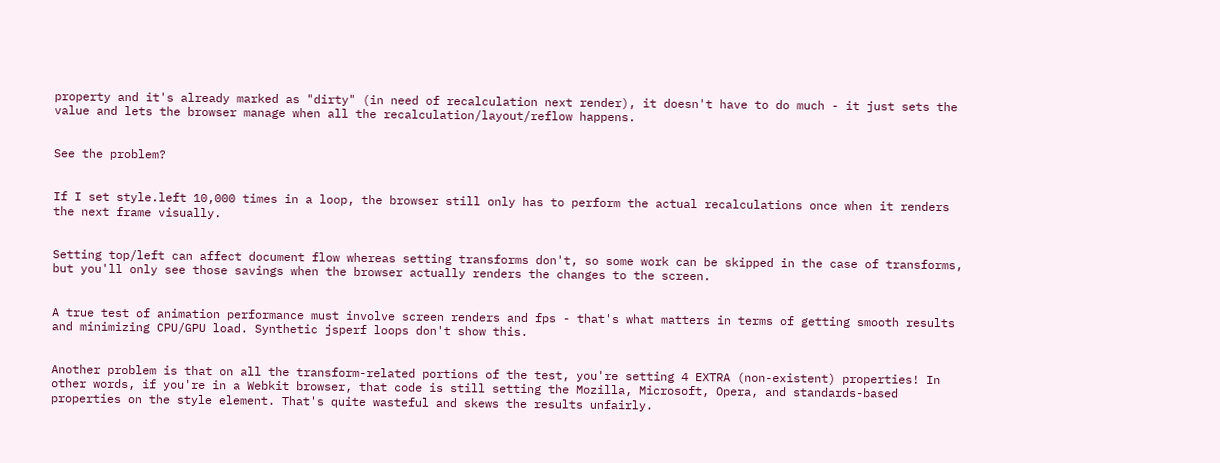property and it's already marked as "dirty" (in need of recalculation next render), it doesn't have to do much - it just sets the value and lets the browser manage when all the recalculation/layout/reflow happens.


See the problem?


If I set style.left 10,000 times in a loop, the browser still only has to perform the actual recalculations once when it renders the next frame visually.


Setting top/left can affect document flow whereas setting transforms don't, so some work can be skipped in the case of transforms, but you'll only see those savings when the browser actually renders the changes to the screen.


A true test of animation performance must involve screen renders and fps - that's what matters in terms of getting smooth results and minimizing CPU/GPU load. Synthetic jsperf loops don't show this.


Another problem is that on all the transform-related portions of the test, you're setting 4 EXTRA (non-existent) properties! In other words, if you're in a Webkit browser, that code is still setting the Mozilla, Microsoft, Opera, and standards-based properties on the style element. That's quite wasteful and skews the results unfairly.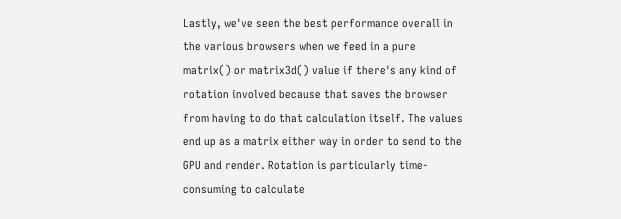Lastly, we've seen the best performance overall in the various browsers when we feed in a pure matrix() or matrix3d() value if there's any kind of rotation involved because that saves the browser from having to do that calculation itself. The values end up as a matrix either way in order to send to the GPU and render. Rotation is particularly time-consuming to calculate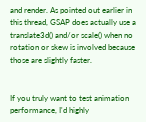and render. As pointed out earlier in this thread, GSAP does actually use a translate3d() and/or scale() when no rotation or skew is involved because those are slightly faster.


If you truly want to test animation performance, I'd highly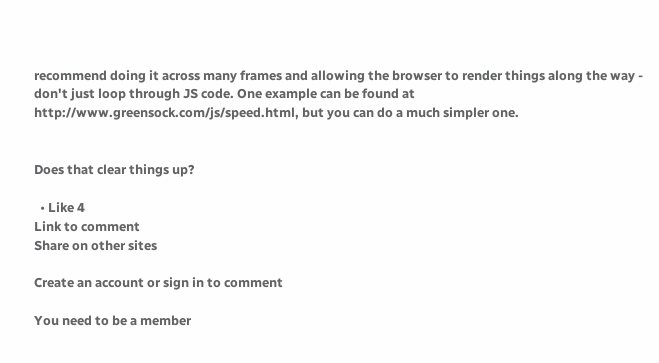recommend doing it across many frames and allowing the browser to render things along the way - don't just loop through JS code. One example can be found at http://www.greensock.com/js/speed.html, but you can do a much simpler one.


Does that clear things up?

  • Like 4
Link to comment
Share on other sites

Create an account or sign in to comment

You need to be a member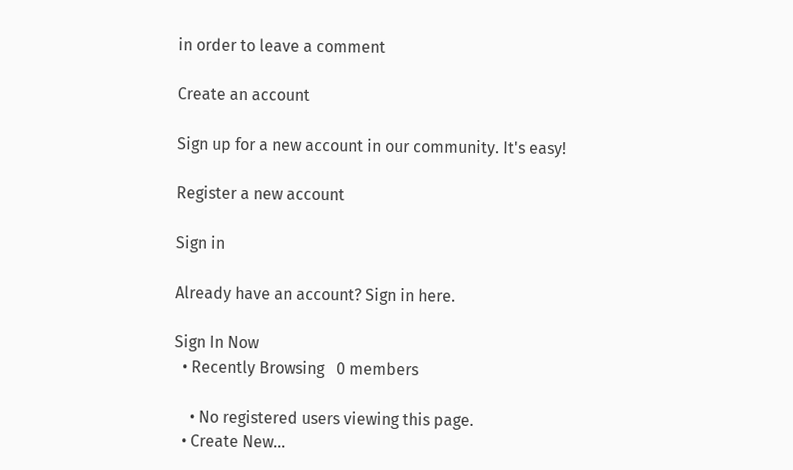in order to leave a comment

Create an account

Sign up for a new account in our community. It's easy!

Register a new account

Sign in

Already have an account? Sign in here.

Sign In Now
  • Recently Browsing   0 members

    • No registered users viewing this page.
  • Create New...